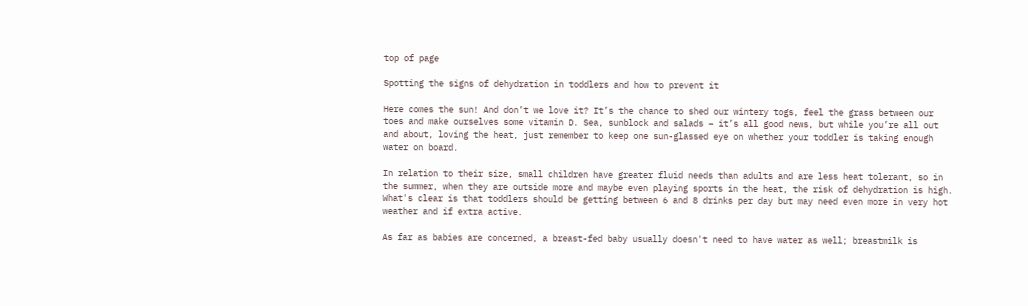top of page

Spotting the signs of dehydration in toddlers and how to prevent it

Here comes the sun! And don’t we love it? It’s the chance to shed our wintery togs, feel the grass between our toes and make ourselves some vitamin D. Sea, sunblock and salads – it’s all good news, but while you’re all out and about, loving the heat, just remember to keep one sun-glassed eye on whether your toddler is taking enough water on board.

In relation to their size, small children have greater fluid needs than adults and are less heat tolerant, so in the summer, when they are outside more and maybe even playing sports in the heat, the risk of dehydration is high. What's clear is that toddlers should be getting between 6 and 8 drinks per day but may need even more in very hot weather and if extra active.

As far as babies are concerned, a breast-fed baby usually doesn't need to have water as well; breastmilk is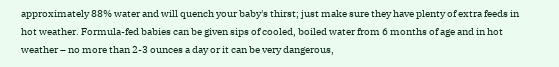approximately 88% water and will quench your baby's thirst; just make sure they have plenty of extra feeds in hot weather. Formula-fed babies can be given sips of cooled, boiled water from 6 months of age and in hot weather – no more than 2-3 ounces a day or it can be very dangerous,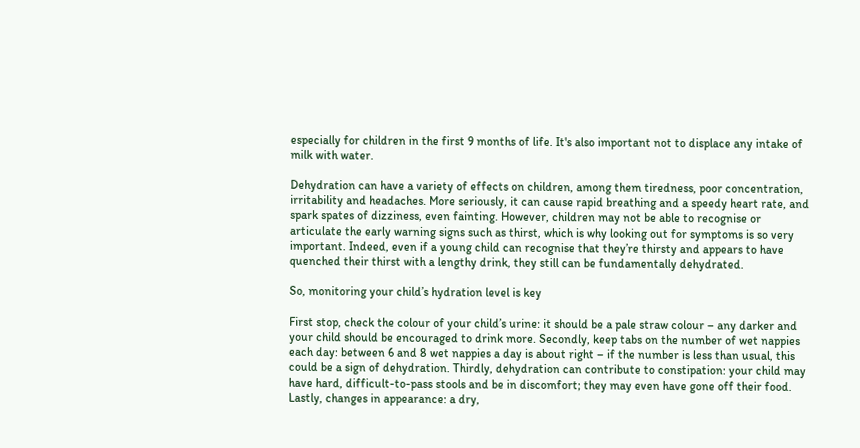especially for children in the first 9 months of life. It's also important not to displace any intake of milk with water.

Dehydration can have a variety of effects on children, among them tiredness, poor concentration, irritability and headaches. More seriously, it can cause rapid breathing and a speedy heart rate, and spark spates of dizziness, even fainting. However, children may not be able to recognise or articulate the early warning signs such as thirst, which is why looking out for symptoms is so very important. Indeed, even if a young child can recognise that they’re thirsty and appears to have quenched their thirst with a lengthy drink, they still can be fundamentally dehydrated.

So, monitoring your child’s hydration level is key

First stop, check the colour of your child’s urine: it should be a pale straw colour – any darker and your child should be encouraged to drink more. Secondly, keep tabs on the number of wet nappies each day: between 6 and 8 wet nappies a day is about right – if the number is less than usual, this could be a sign of dehydration. Thirdly, dehydration can contribute to constipation: your child may have hard, difficult-to-pass stools and be in discomfort; they may even have gone off their food. Lastly, changes in appearance: a dry,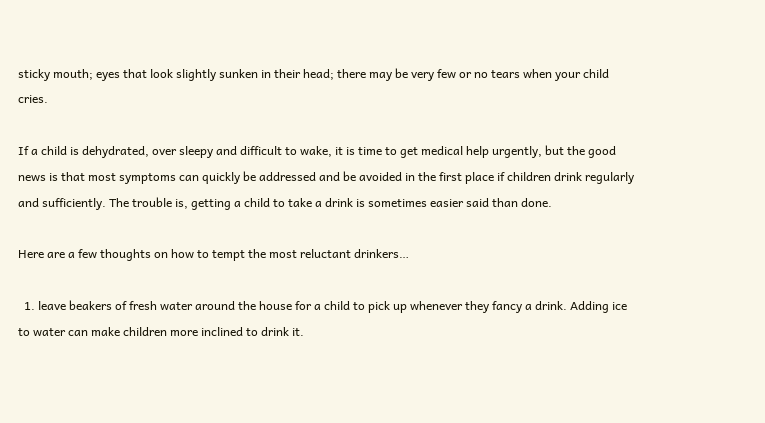sticky mouth; eyes that look slightly sunken in their head; there may be very few or no tears when your child cries.

If a child is dehydrated, over sleepy and difficult to wake, it is time to get medical help urgently, but the good news is that most symptoms can quickly be addressed and be avoided in the first place if children drink regularly and sufficiently. The trouble is, getting a child to take a drink is sometimes easier said than done.

Here are a few thoughts on how to tempt the most reluctant drinkers…

  1. leave beakers of fresh water around the house for a child to pick up whenever they fancy a drink. Adding ice to water can make children more inclined to drink it.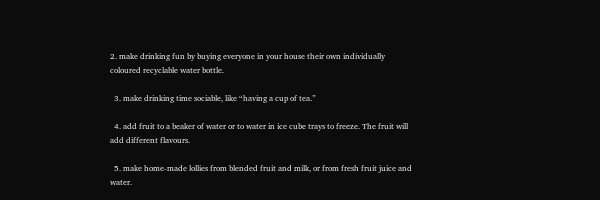2. make drinking fun by buying everyone in your house their own individually coloured recyclable water bottle.

  3. make drinking time sociable, like “having a cup of tea.”

  4. add fruit to a beaker of water or to water in ice cube trays to freeze. The fruit will add different flavours.

  5. make home-made lollies from blended fruit and milk, or from fresh fruit juice and water.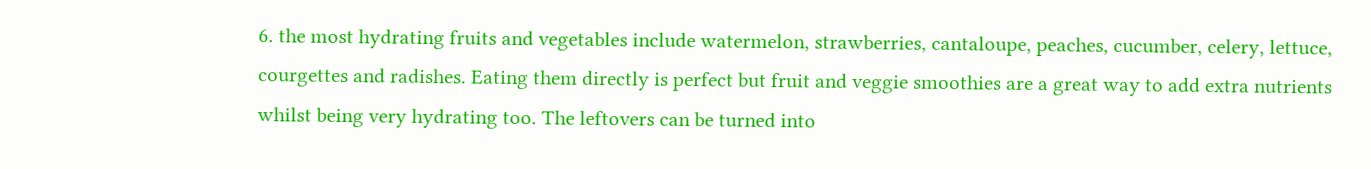6. the most hydrating fruits and vegetables include watermelon, strawberries, cantaloupe, peaches, cucumber, celery, lettuce, courgettes and radishes. Eating them directly is perfect but fruit and veggie smoothies are a great way to add extra nutrients whilst being very hydrating too. The leftovers can be turned into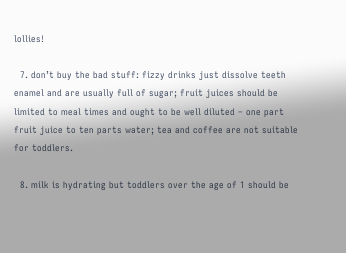lollies!

  7. don’t buy the bad stuff: fizzy drinks just dissolve teeth enamel and are usually full of sugar; fruit juices should be limited to meal times and ought to be well diluted – one part fruit juice to ten parts water; tea and coffee are not suitable for toddlers.

  8. milk is hydrating but toddlers over the age of 1 should be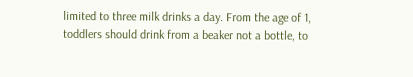limited to three milk drinks a day. From the age of 1, toddlers should drink from a beaker not a bottle, to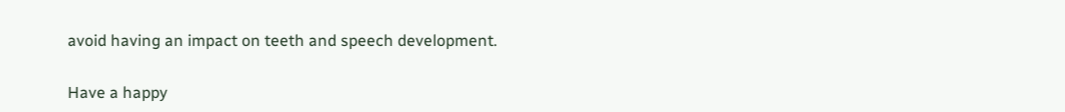avoid having an impact on teeth and speech development.

Have a happy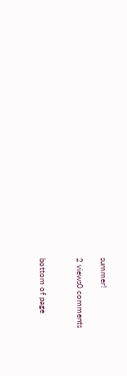summer!

2 views0 comments


bottom of page